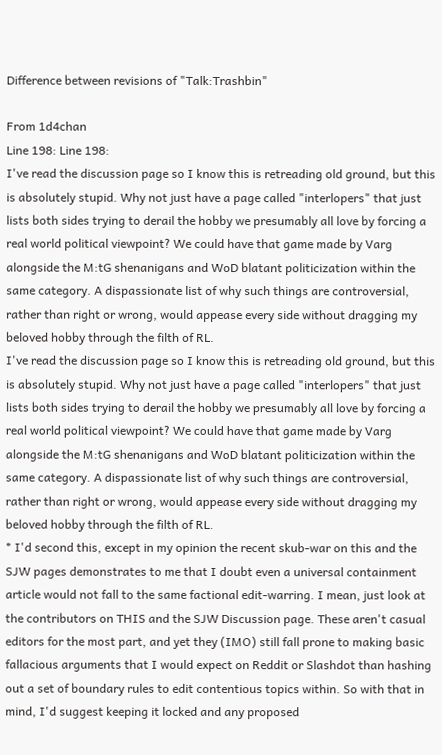Difference between revisions of "Talk:Trashbin"

From 1d4chan
Line 198: Line 198:
I've read the discussion page so I know this is retreading old ground, but this is absolutely stupid. Why not just have a page called "interlopers" that just lists both sides trying to derail the hobby we presumably all love by forcing a real world political viewpoint? We could have that game made by Varg alongside the M:tG shenanigans and WoD blatant politicization within the same category. A dispassionate list of why such things are controversial, rather than right or wrong, would appease every side without dragging my beloved hobby through the filth of RL.
I've read the discussion page so I know this is retreading old ground, but this is absolutely stupid. Why not just have a page called "interlopers" that just lists both sides trying to derail the hobby we presumably all love by forcing a real world political viewpoint? We could have that game made by Varg alongside the M:tG shenanigans and WoD blatant politicization within the same category. A dispassionate list of why such things are controversial, rather than right or wrong, would appease every side without dragging my beloved hobby through the filth of RL.
* I'd second this, except in my opinion the recent skub-war on this and the SJW pages demonstrates to me that I doubt even a universal containment article would not fall to the same factional edit-warring. I mean, just look at the contributors on THIS and the SJW Discussion page. These aren't casual editors for the most part, and yet they (IMO) still fall prone to making basic fallacious arguments that I would expect on Reddit or Slashdot than hashing out a set of boundary rules to edit contentious topics within. So with that in mind, I'd suggest keeping it locked and any proposed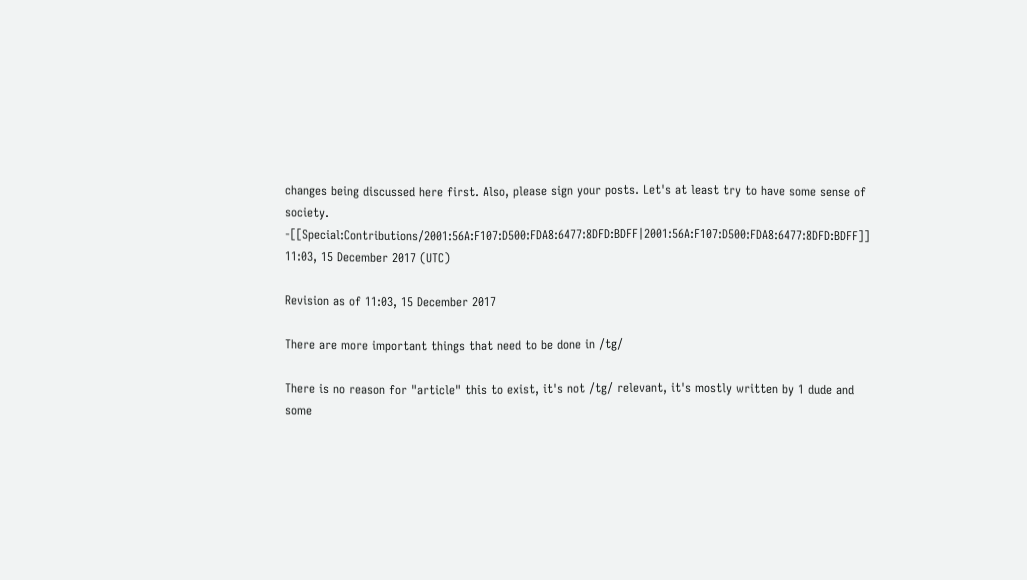changes being discussed here first. Also, please sign your posts. Let's at least try to have some sense of society. -[[Special:Contributions/2001:56A:F107:D500:FDA8:6477:8DFD:BDFF|2001:56A:F107:D500:FDA8:6477:8DFD:BDFF]] 11:03, 15 December 2017 (UTC)

Revision as of 11:03, 15 December 2017

There are more important things that need to be done in /tg/

There is no reason for "article" this to exist, it's not /tg/ relevant, it's mostly written by 1 dude and some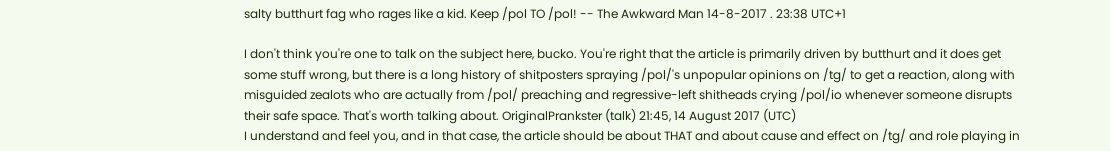salty butthurt fag who rages like a kid. Keep /pol TO /pol! -- The Awkward Man 14-8-2017 . 23:38 UTC+1

I don't think you're one to talk on the subject here, bucko. You're right that the article is primarily driven by butthurt and it does get some stuff wrong, but there is a long history of shitposters spraying /pol/'s unpopular opinions on /tg/ to get a reaction, along with misguided zealots who are actually from /pol/ preaching and regressive-left shitheads crying /pol/io whenever someone disrupts their safe space. That's worth talking about. OriginalPrankster (talk) 21:45, 14 August 2017 (UTC)
I understand and feel you, and in that case, the article should be about THAT and about cause and effect on /tg/ and role playing in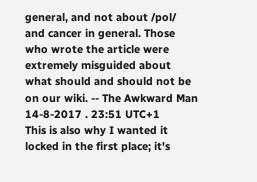general, and not about /pol/ and cancer in general. Those who wrote the article were extremely misguided about what should and should not be on our wiki. -- The Awkward Man 14-8-2017 . 23:51 UTC+1
This is also why I wanted it locked in the first place; it's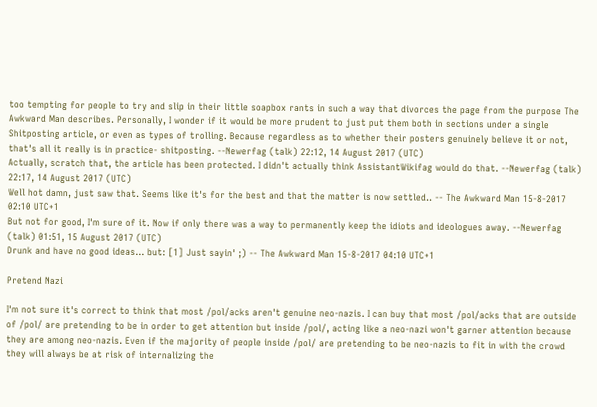too tempting for people to try and slip in their little soapbox rants in such a way that divorces the page from the purpose The Awkward Man describes. Personally, I wonder if it would be more prudent to just put them both in sections under a single Shitposting article, or even as types of trolling. Because regardless as to whether their posters genuinely believe it or not, that's all it really is in practice- shitposting. --Newerfag (talk) 22:12, 14 August 2017 (UTC)
Actually, scratch that, the article has been protected. I didn't actually think AssistantWikifag would do that. --Newerfag (talk) 22:17, 14 August 2017 (UTC)
Well hot damn, just saw that. Seems like it's for the best and that the matter is now settled.. -- The Awkward Man 15-8-2017 02:10 UTC+1
But not for good, I'm sure of it. Now if only there was a way to permanently keep the idiots and ideologues away. --Newerfag (talk) 01:51, 15 August 2017 (UTC)
Drunk and have no good ideas... but: [1] Just sayin' ;) -- The Awkward Man 15-8-2017 04:10 UTC+1

Pretend Nazi

I'm not sure it's correct to think that most /pol/acks aren't genuine neo-nazis. I can buy that most /pol/acks that are outside of /pol/ are pretending to be in order to get attention but inside /pol/, acting like a neo-nazi won't garner attention because they are among neo-nazis. Even if the majority of people inside /pol/ are pretending to be neo-nazis to fit in with the crowd they will always be at risk of internalizing the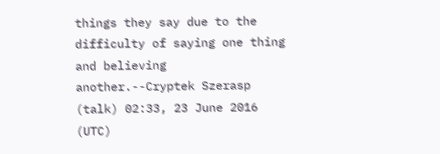things they say due to the difficulty of saying one thing and believing another.--Cryptek Szerasp (talk) 02:33, 23 June 2016 (UTC)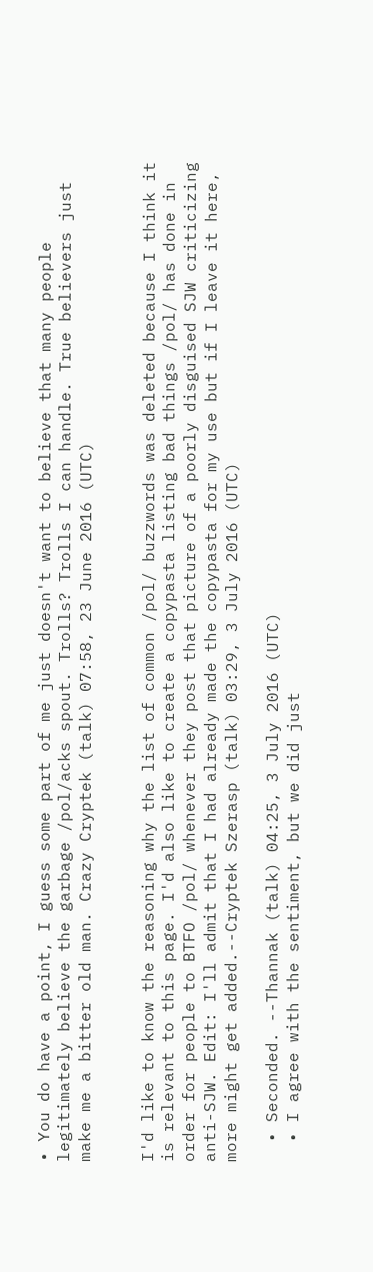• You do have a point, I guess some part of me just doesn't want to believe that many people legitimately believe the garbage /pol/acks spout. Trolls? Trolls I can handle. True believers just make me a bitter old man. Crazy Cryptek (talk) 07:58, 23 June 2016 (UTC)


I'd like to know the reasoning why the list of common /pol/ buzzwords was deleted because I think it is relevant to this page. I'd also like to create a copypasta listing bad things /pol/ has done in order for people to BTFO /pol/ whenever they post that picture of a poorly disguised SJW criticizing anti-SJW. Edit: I'll admit that I had already made the copypasta for my use but if I leave it here, more might get added.--Cryptek Szerasp (talk) 03:29, 3 July 2016 (UTC)

  • Seconded. --Thannak (talk) 04:25, 3 July 2016 (UTC)
  • I agree with the sentiment, but we did just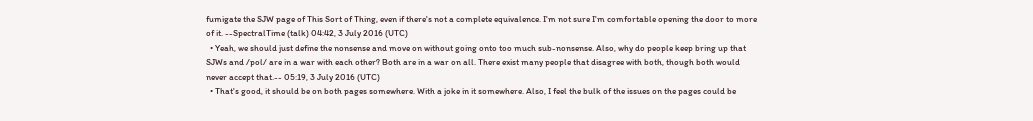fumigate the SJW page of This Sort of Thing, even if there's not a complete equivalence. I'm not sure I'm comfortable opening the door to more of it. --SpectralTime (talk) 04:42, 3 July 2016 (UTC)
  • Yeah, we should just define the nonsense and move on without going onto too much sub-nonsense. Also, why do people keep bring up that SJWs and /pol/ are in a war with each other? Both are in a war on all. There exist many people that disagree with both, though both would never accept that.-- 05:19, 3 July 2016 (UTC)
  • That's good, it should be on both pages somewhere. With a joke in it somewhere. Also, I feel the bulk of the issues on the pages could be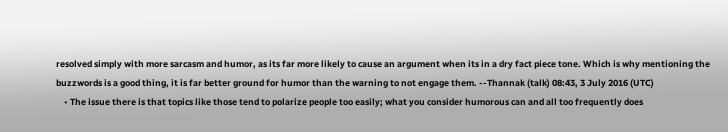resolved simply with more sarcasm and humor, as its far more likely to cause an argument when its in a dry fact piece tone. Which is why mentioning the buzzwords is a good thing, it is far better ground for humor than the warning to not engage them. --Thannak (talk) 08:43, 3 July 2016 (UTC)
    • The issue there is that topics like those tend to polarize people too easily; what you consider humorous can and all too frequently does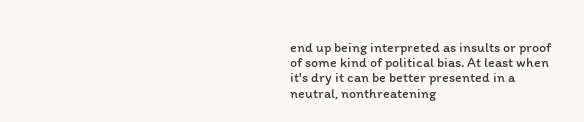end up being interpreted as insults or proof of some kind of political bias. At least when it's dry it can be better presented in a neutral, nonthreatening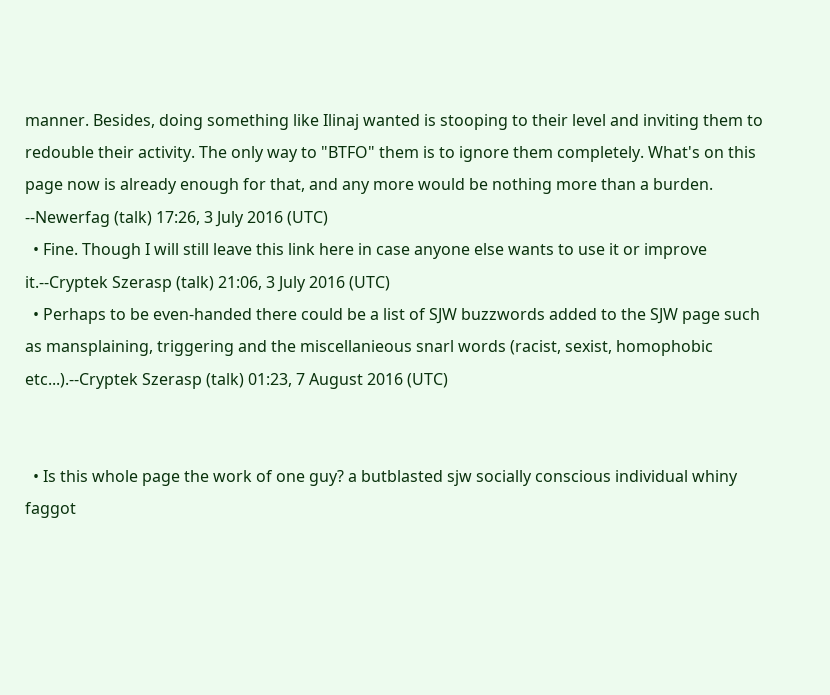manner. Besides, doing something like Ilinaj wanted is stooping to their level and inviting them to redouble their activity. The only way to "BTFO" them is to ignore them completely. What's on this page now is already enough for that, and any more would be nothing more than a burden. --Newerfag (talk) 17:26, 3 July 2016 (UTC)
  • Fine. Though I will still leave this link here in case anyone else wants to use it or improve it.--Cryptek Szerasp (talk) 21:06, 3 July 2016 (UTC)
  • Perhaps to be even-handed there could be a list of SJW buzzwords added to the SJW page such as mansplaining, triggering and the miscellanieous snarl words (racist, sexist, homophobic etc...).--Cryptek Szerasp (talk) 01:23, 7 August 2016 (UTC)


  • Is this whole page the work of one guy? a butblasted sjw socially conscious individual whiny faggot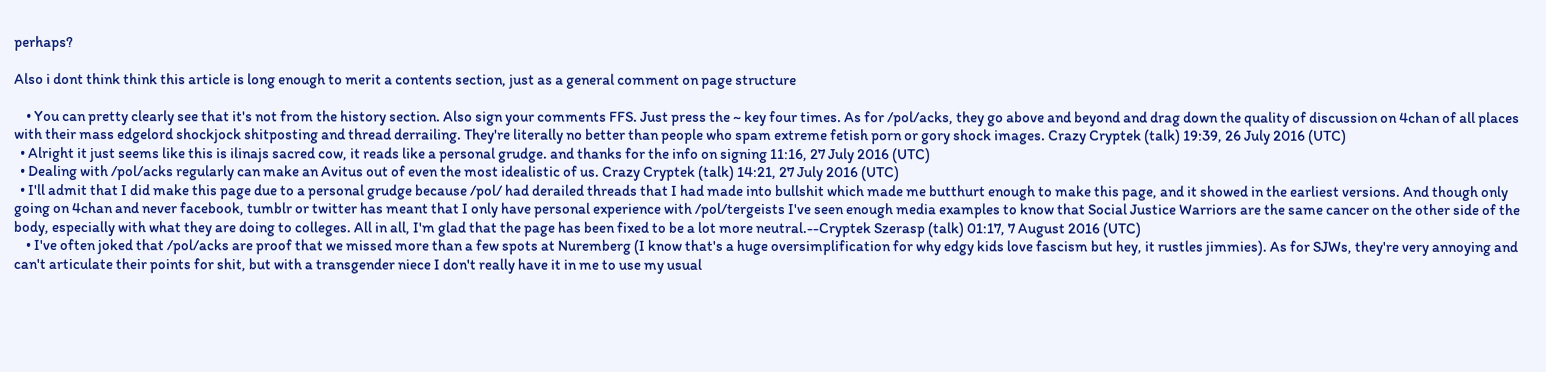perhaps?

Also i dont think think this article is long enough to merit a contents section, just as a general comment on page structure

    • You can pretty clearly see that it's not from the history section. Also sign your comments FFS. Just press the ~ key four times. As for /pol/acks, they go above and beyond and drag down the quality of discussion on 4chan of all places with their mass edgelord shockjock shitposting and thread derrailing. They're literally no better than people who spam extreme fetish porn or gory shock images. Crazy Cryptek (talk) 19:39, 26 July 2016 (UTC)
  • Alright it just seems like this is ilinajs sacred cow, it reads like a personal grudge. and thanks for the info on signing 11:16, 27 July 2016 (UTC)
  • Dealing with /pol/acks regularly can make an Avitus out of even the most idealistic of us. Crazy Cryptek (talk) 14:21, 27 July 2016 (UTC)
  • I'll admit that I did make this page due to a personal grudge because /pol/ had derailed threads that I had made into bullshit which made me butthurt enough to make this page, and it showed in the earliest versions. And though only going on 4chan and never facebook, tumblr or twitter has meant that I only have personal experience with /pol/tergeists I've seen enough media examples to know that Social Justice Warriors are the same cancer on the other side of the body, especially with what they are doing to colleges. All in all, I'm glad that the page has been fixed to be a lot more neutral.--Cryptek Szerasp (talk) 01:17, 7 August 2016 (UTC)
    • I've often joked that /pol/acks are proof that we missed more than a few spots at Nuremberg (I know that's a huge oversimplification for why edgy kids love fascism but hey, it rustles jimmies). As for SJWs, they're very annoying and can't articulate their points for shit, but with a transgender niece I don't really have it in me to use my usual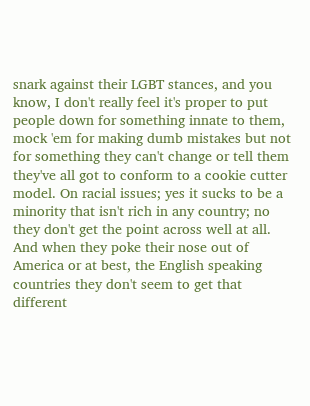snark against their LGBT stances, and you know, I don't really feel it's proper to put people down for something innate to them, mock 'em for making dumb mistakes but not for something they can't change or tell them they've all got to conform to a cookie cutter model. On racial issues; yes it sucks to be a minority that isn't rich in any country; no they don't get the point across well at all. And when they poke their nose out of America or at best, the English speaking countries they don't seem to get that different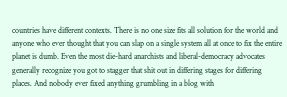countries have different contexts. There is no one size fits all solution for the world and anyone who ever thought that you can slap on a single system all at once to fix the entire planet is dumb. Even the most die-hard anarchists and liberal-democracy advocates generally recognize you got to stagger that shit out in differing stages for differing places. And nobody ever fixed anything grumbling in a blog with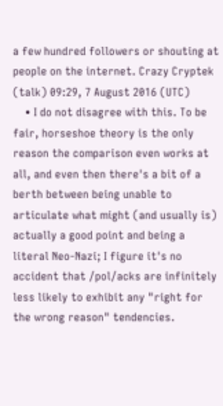a few hundred followers or shouting at people on the internet. Crazy Cryptek (talk) 09:29, 7 August 2016 (UTC)
    • I do not disagree with this. To be fair, horseshoe theory is the only reason the comparison even works at all, and even then there's a bit of a berth between being unable to articulate what might (and usually is) actually a good point and being a literal Neo-Nazi; I figure it's no accident that /pol/acks are infinitely less likely to exhibit any "right for the wrong reason" tendencies.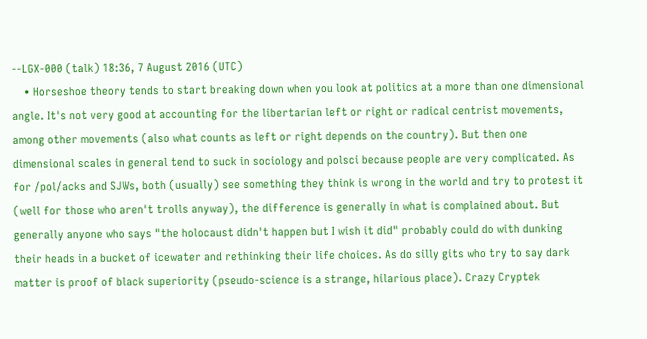--LGX-000 (talk) 18:36, 7 August 2016 (UTC)
    • Horseshoe theory tends to start breaking down when you look at politics at a more than one dimensional angle. It's not very good at accounting for the libertarian left or right or radical centrist movements, among other movements (also what counts as left or right depends on the country). But then one dimensional scales in general tend to suck in sociology and polsci because people are very complicated. As for /pol/acks and SJWs, both (usually) see something they think is wrong in the world and try to protest it (well for those who aren't trolls anyway), the difference is generally in what is complained about. But generally anyone who says "the holocaust didn't happen but I wish it did" probably could do with dunking their heads in a bucket of icewater and rethinking their life choices. As do silly gits who try to say dark matter is proof of black superiority (pseudo-science is a strange, hilarious place). Crazy Cryptek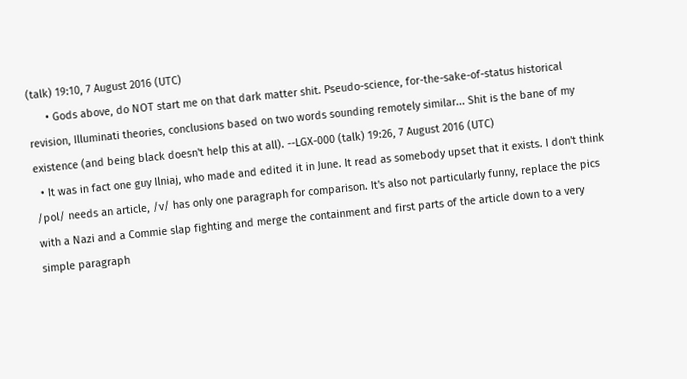(talk) 19:10, 7 August 2016 (UTC)
      • Gods above, do NOT start me on that dark matter shit. Pseudo-science, for-the-sake-of-status historical revision, Illuminati theories, conclusions based on two words sounding remotely similar... Shit is the bane of my existence (and being black doesn't help this at all). --LGX-000 (talk) 19:26, 7 August 2016 (UTC)
  • It was in fact one guy Ilniaj, who made and edited it in June. It read as somebody upset that it exists. I don't think /pol/ needs an article, /v/ has only one paragraph for comparison. It's also not particularly funny, replace the pics with a Nazi and a Commie slap fighting and merge the containment and first parts of the article down to a very simple paragraph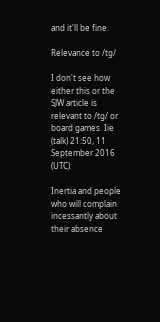and it'll be fine.

Relevance to /tg/

I don't see how either this or the SJW article is relevant to /tg/ or board games. Iie (talk) 21:50, 11 September 2016 (UTC)

Inertia and people who will complain incessantly about their absence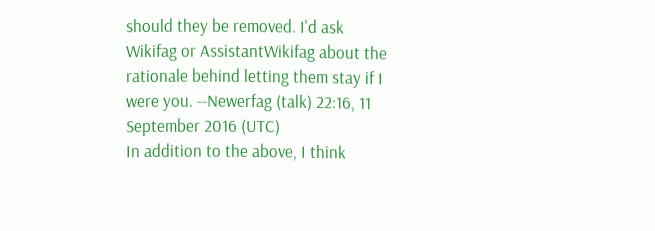should they be removed. I'd ask Wikifag or AssistantWikifag about the rationale behind letting them stay if I were you. --Newerfag (talk) 22:16, 11 September 2016 (UTC)
In addition to the above, I think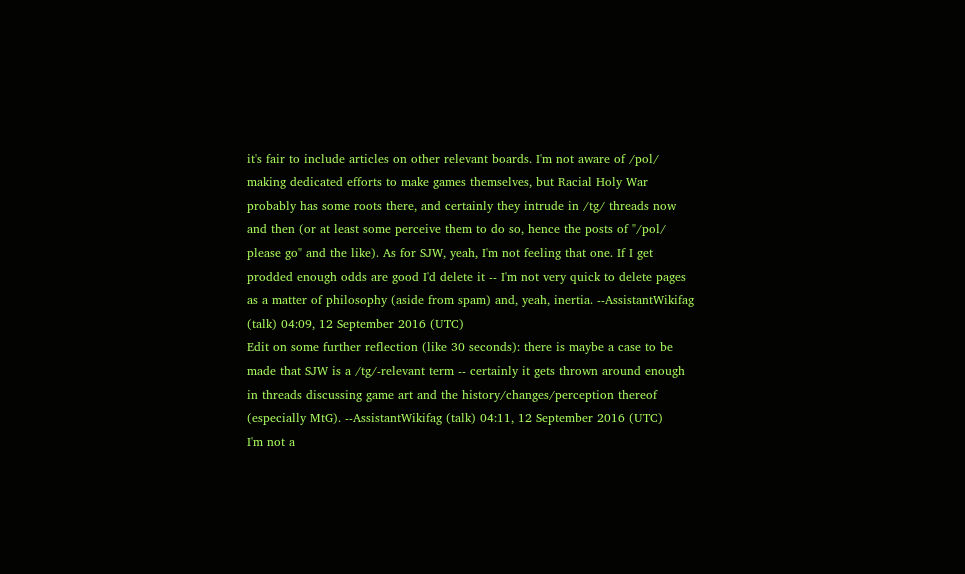it's fair to include articles on other relevant boards. I'm not aware of /pol/ making dedicated efforts to make games themselves, but Racial Holy War probably has some roots there, and certainly they intrude in /tg/ threads now and then (or at least some perceive them to do so, hence the posts of "/pol/ please go" and the like). As for SJW, yeah, I'm not feeling that one. If I get prodded enough odds are good I'd delete it -- I'm not very quick to delete pages as a matter of philosophy (aside from spam) and, yeah, inertia. --AssistantWikifag (talk) 04:09, 12 September 2016 (UTC)
Edit on some further reflection (like 30 seconds): there is maybe a case to be made that SJW is a /tg/-relevant term -- certainly it gets thrown around enough in threads discussing game art and the history/changes/perception thereof (especially MtG). --AssistantWikifag (talk) 04:11, 12 September 2016 (UTC)
I'm not a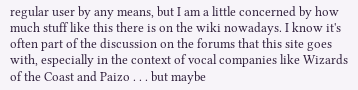regular user by any means, but I am a little concerned by how much stuff like this there is on the wiki nowadays. I know it's often part of the discussion on the forums that this site goes with, especially in the context of vocal companies like Wizards of the Coast and Paizo . . . but maybe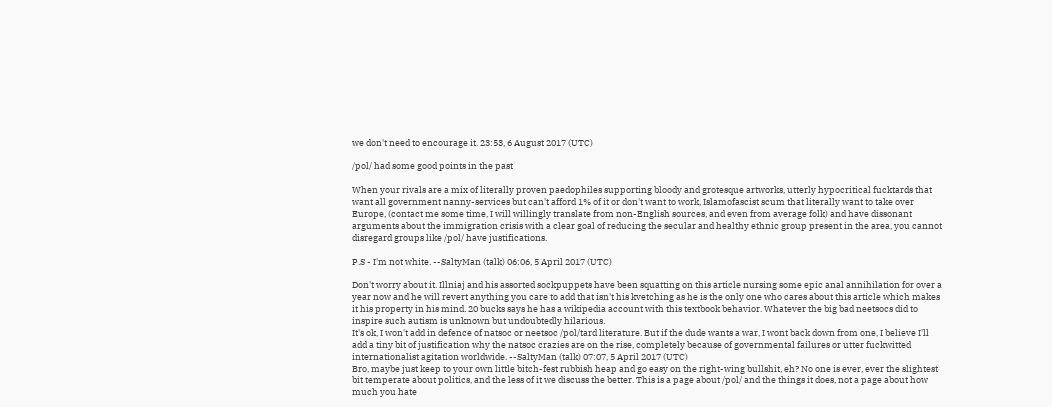we don't need to encourage it. 23:53, 6 August 2017 (UTC)

/pol/ had some good points in the past

When your rivals are a mix of literally proven paedophiles supporting bloody and grotesque artworks, utterly hypocritical fucktards that want all government nanny-services but can't afford 1% of it or don't want to work, Islamofascist scum that literally want to take over Europe, (contact me some time, I will willingly translate from non-English sources, and even from average folk) and have dissonant arguments about the immigration crisis with a clear goal of reducing the secular and healthy ethnic group present in the area, you cannot disregard groups like /pol/ have justifications.

P.S - I'm not white. --SaltyMan (talk) 06:06, 5 April 2017 (UTC)

Don't worry about it. Illniaj and his assorted sockpuppets have been squatting on this article nursing some epic anal annihilation for over a year now and he will revert anything you care to add that isn't his kvetching as he is the only one who cares about this article which makes it his property in his mind. 20 bucks says he has a wikipedia account with this textbook behavior. Whatever the big bad neetsocs did to inspire such autism is unknown but undoubtedly hilarious.
It's ok, I won't add in defence of natsoc or neetsoc /pol/tard literature. But if the dude wants a war, I wont back down from one, I believe I'll add a tiny bit of justification why the natsoc crazies are on the rise, completely because of governmental failures or utter fuckwitted internationalist agitation worldwide. --SaltyMan (talk) 07:07, 5 April 2017 (UTC)
Bro, maybe just keep to your own little bitch-fest rubbish heap and go easy on the right-wing bullshit, eh? No one is ever, ever the slightest bit temperate about politics, and the less of it we discuss the better. This is a page about /pol/ and the things it does, not a page about how much you hate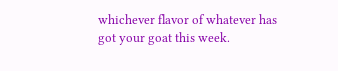whichever flavor of whatever has got your goat this week.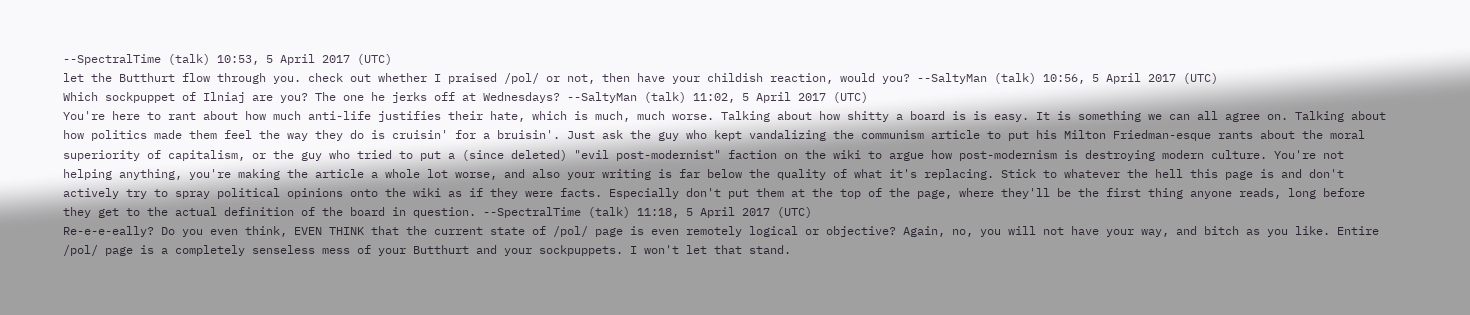--SpectralTime (talk) 10:53, 5 April 2017 (UTC)
let the Butthurt flow through you. check out whether I praised /pol/ or not, then have your childish reaction, would you? --SaltyMan (talk) 10:56, 5 April 2017 (UTC)
Which sockpuppet of Ilniaj are you? The one he jerks off at Wednesdays? --SaltyMan (talk) 11:02, 5 April 2017 (UTC)
You're here to rant about how much anti-life justifies their hate, which is much, much worse. Talking about how shitty a board is is easy. It is something we can all agree on. Talking about how politics made them feel the way they do is cruisin' for a bruisin'. Just ask the guy who kept vandalizing the communism article to put his Milton Friedman-esque rants about the moral superiority of capitalism, or the guy who tried to put a (since deleted) "evil post-modernist" faction on the wiki to argue how post-modernism is destroying modern culture. You're not helping anything, you're making the article a whole lot worse, and also your writing is far below the quality of what it's replacing. Stick to whatever the hell this page is and don't actively try to spray political opinions onto the wiki as if they were facts. Especially don't put them at the top of the page, where they'll be the first thing anyone reads, long before they get to the actual definition of the board in question. --SpectralTime (talk) 11:18, 5 April 2017 (UTC)
Re-e-e-eally? Do you even think, EVEN THINK that the current state of /pol/ page is even remotely logical or objective? Again, no, you will not have your way, and bitch as you like. Entire /pol/ page is a completely senseless mess of your Butthurt and your sockpuppets. I won't let that stand.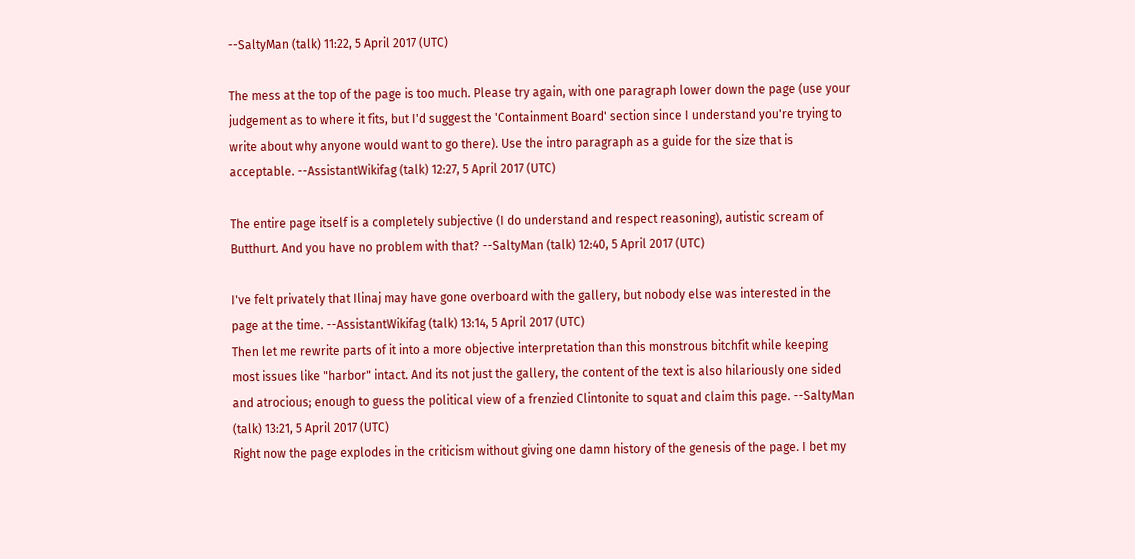--SaltyMan (talk) 11:22, 5 April 2017 (UTC)

The mess at the top of the page is too much. Please try again, with one paragraph lower down the page (use your judgement as to where it fits, but I'd suggest the 'Containment Board' section since I understand you're trying to write about why anyone would want to go there). Use the intro paragraph as a guide for the size that is acceptable. --AssistantWikifag (talk) 12:27, 5 April 2017 (UTC)

The entire page itself is a completely subjective (I do understand and respect reasoning), autistic scream of Butthurt. And you have no problem with that? --SaltyMan (talk) 12:40, 5 April 2017 (UTC)

I've felt privately that Ilinaj may have gone overboard with the gallery, but nobody else was interested in the page at the time. --AssistantWikifag (talk) 13:14, 5 April 2017 (UTC)
Then let me rewrite parts of it into a more objective interpretation than this monstrous bitchfit while keeping most issues like "harbor" intact. And its not just the gallery, the content of the text is also hilariously one sided and atrocious; enough to guess the political view of a frenzied Clintonite to squat and claim this page. --SaltyMan (talk) 13:21, 5 April 2017 (UTC)
Right now the page explodes in the criticism without giving one damn history of the genesis of the page. I bet my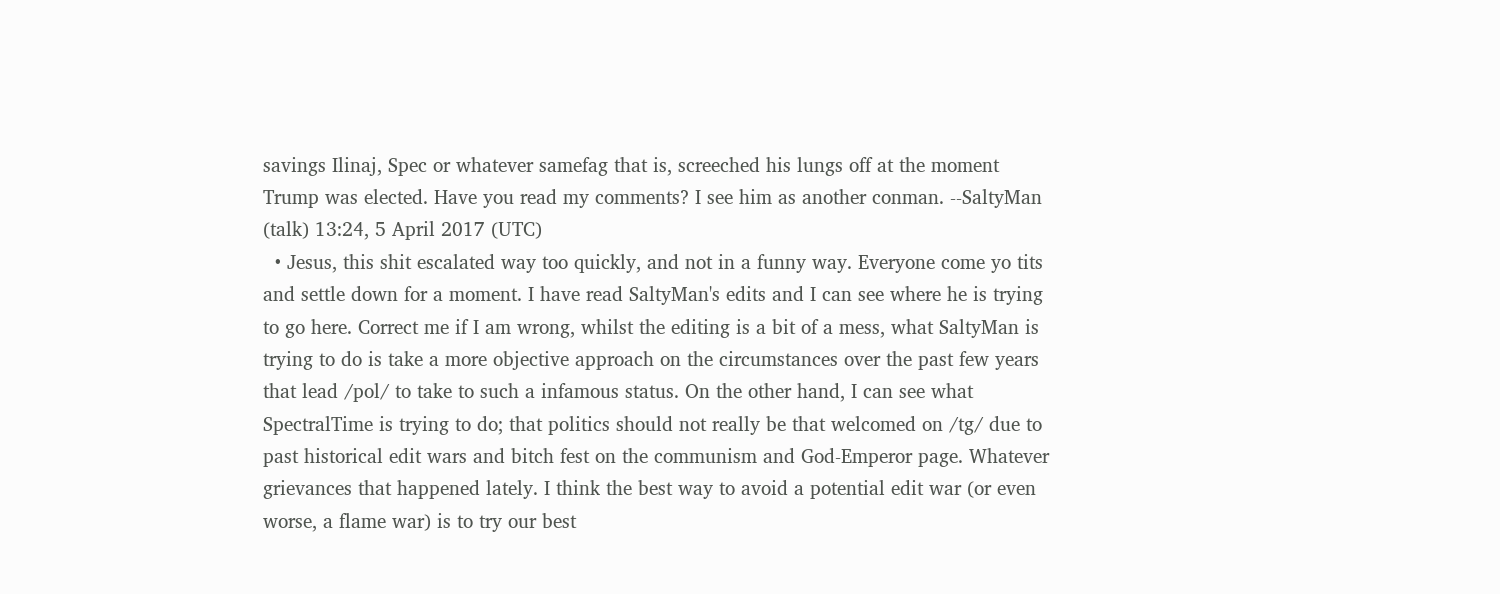savings Ilinaj, Spec or whatever samefag that is, screeched his lungs off at the moment Trump was elected. Have you read my comments? I see him as another conman. --SaltyMan (talk) 13:24, 5 April 2017 (UTC)
  • Jesus, this shit escalated way too quickly, and not in a funny way. Everyone come yo tits and settle down for a moment. I have read SaltyMan's edits and I can see where he is trying to go here. Correct me if I am wrong, whilst the editing is a bit of a mess, what SaltyMan is trying to do is take a more objective approach on the circumstances over the past few years that lead /pol/ to take to such a infamous status. On the other hand, I can see what SpectralTime is trying to do; that politics should not really be that welcomed on /tg/ due to past historical edit wars and bitch fest on the communism and God-Emperor page. Whatever grievances that happened lately. I think the best way to avoid a potential edit war (or even worse, a flame war) is to try our best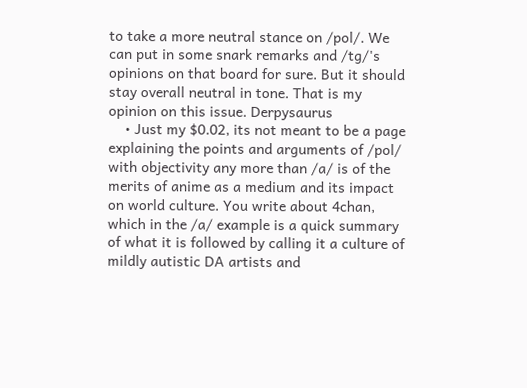to take a more neutral stance on /pol/. We can put in some snark remarks and /tg/'s opinions on that board for sure. But it should stay overall neutral in tone. That is my opinion on this issue. Derpysaurus
    • Just my $0.02, its not meant to be a page explaining the points and arguments of /pol/ with objectivity any more than /a/ is of the merits of anime as a medium and its impact on world culture. You write about 4chan, which in the /a/ example is a quick summary of what it is followed by calling it a culture of mildly autistic DA artists and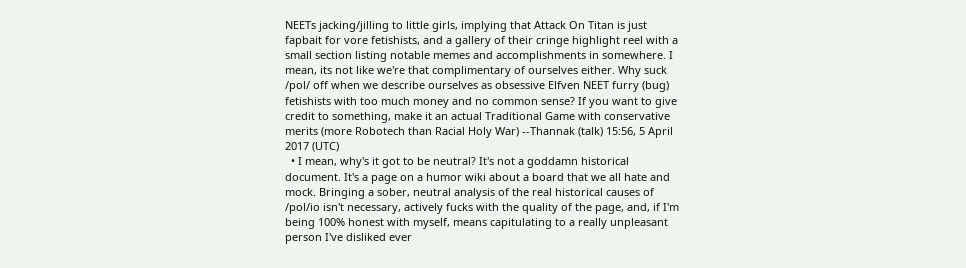NEETs jacking/jilling to little girls, implying that Attack On Titan is just fapbait for vore fetishists, and a gallery of their cringe highlight reel with a small section listing notable memes and accomplishments in somewhere. I mean, its not like we're that complimentary of ourselves either. Why suck /pol/ off when we describe ourselves as obsessive Elfven NEET furry (bug) fetishists with too much money and no common sense? If you want to give credit to something, make it an actual Traditional Game with conservative merits (more Robotech than Racial Holy War) --Thannak (talk) 15:56, 5 April 2017 (UTC)
  • I mean, why's it got to be neutral? It's not a goddamn historical document. It's a page on a humor wiki about a board that we all hate and mock. Bringing a sober, neutral analysis of the real historical causes of /pol/io isn't necessary, actively fucks with the quality of the page, and, if I'm being 100% honest with myself, means capitulating to a really unpleasant person I've disliked ever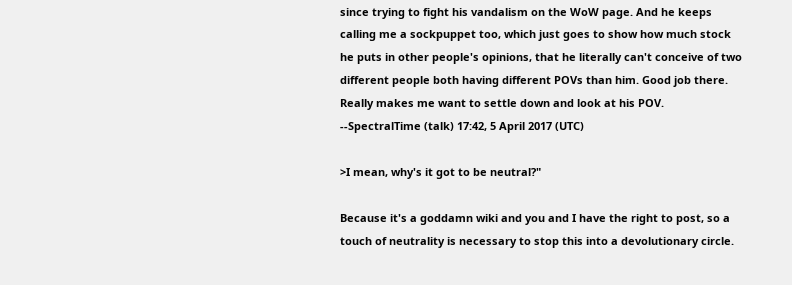since trying to fight his vandalism on the WoW page. And he keeps calling me a sockpuppet too, which just goes to show how much stock he puts in other people's opinions, that he literally can't conceive of two different people both having different POVs than him. Good job there. Really makes me want to settle down and look at his POV. --SpectralTime (talk) 17:42, 5 April 2017 (UTC)

>I mean, why's it got to be neutral?"

Because it's a goddamn wiki and you and I have the right to post, so a touch of neutrality is necessary to stop this into a devolutionary circle.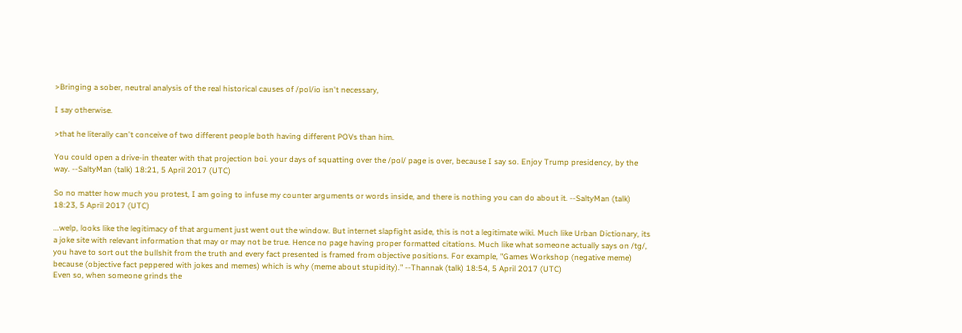>Bringing a sober, neutral analysis of the real historical causes of /pol/io isn't necessary,

I say otherwise.

>that he literally can't conceive of two different people both having different POVs than him.

You could open a drive-in theater with that projection boi. your days of squatting over the /pol/ page is over, because I say so. Enjoy Trump presidency, by the way. --SaltyMan (talk) 18:21, 5 April 2017 (UTC)

So no matter how much you protest, I am going to infuse my counter arguments or words inside, and there is nothing you can do about it. --SaltyMan (talk) 18:23, 5 April 2017 (UTC)

...welp, looks like the legitimacy of that argument just went out the window. But internet slapfight aside, this is not a legitimate wiki. Much like Urban Dictionary, its a joke site with relevant information that may or may not be true. Hence no page having proper formatted citations. Much like what someone actually says on /tg/, you have to sort out the bullshit from the truth and every fact presented is framed from objective positions. For example, "Games Workshop (negative meme) because (objective fact peppered with jokes and memes) which is why (meme about stupidity)." --Thannak (talk) 18:54, 5 April 2017 (UTC)
Even so, when someone grinds the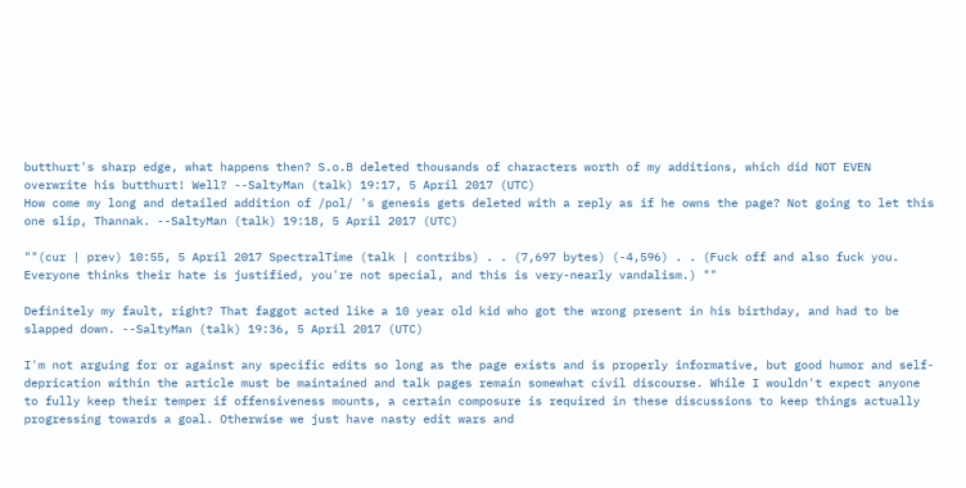butthurt's sharp edge, what happens then? S.o.B deleted thousands of characters worth of my additions, which did NOT EVEN overwrite his butthurt! Well? --SaltyMan (talk) 19:17, 5 April 2017 (UTC)
How come my long and detailed addition of /pol/ 's genesis gets deleted with a reply as if he owns the page? Not going to let this one slip, Thannak. --SaltyMan (talk) 19:18, 5 April 2017 (UTC)

""(cur | prev) 10:55, 5 April 2017 SpectralTime (talk | contribs) . . (7,697 bytes) (-4,596) . . (Fuck off and also fuck you. Everyone thinks their hate is justified, you're not special, and this is very-nearly vandalism.) ""

Definitely my fault, right? That faggot acted like a 10 year old kid who got the wrong present in his birthday, and had to be slapped down. --SaltyMan (talk) 19:36, 5 April 2017 (UTC)

I'm not arguing for or against any specific edits so long as the page exists and is properly informative, but good humor and self-deprication within the article must be maintained and talk pages remain somewhat civil discourse. While I wouldn't expect anyone to fully keep their temper if offensiveness mounts, a certain composure is required in these discussions to keep things actually progressing towards a goal. Otherwise we just have nasty edit wars and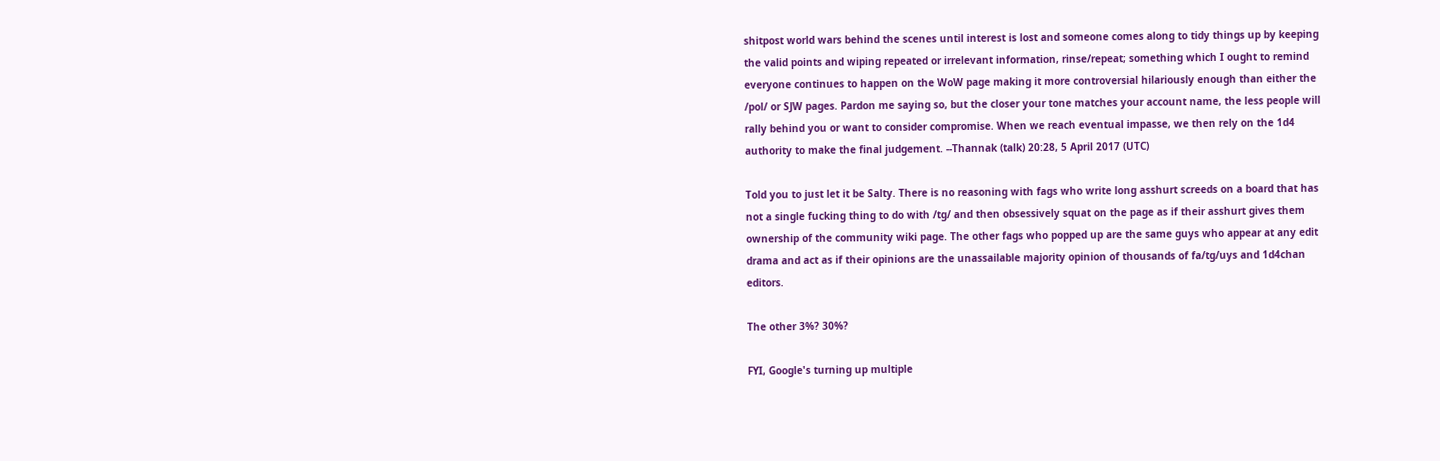shitpost world wars behind the scenes until interest is lost and someone comes along to tidy things up by keeping the valid points and wiping repeated or irrelevant information, rinse/repeat; something which I ought to remind everyone continues to happen on the WoW page making it more controversial hilariously enough than either the /pol/ or SJW pages. Pardon me saying so, but the closer your tone matches your account name, the less people will rally behind you or want to consider compromise. When we reach eventual impasse, we then rely on the 1d4 authority to make the final judgement. --Thannak (talk) 20:28, 5 April 2017 (UTC)

Told you to just let it be Salty. There is no reasoning with fags who write long asshurt screeds on a board that has not a single fucking thing to do with /tg/ and then obsessively squat on the page as if their asshurt gives them ownership of the community wiki page. The other fags who popped up are the same guys who appear at any edit drama and act as if their opinions are the unassailable majority opinion of thousands of fa/tg/uys and 1d4chan editors.

The other 3%? 30%?

FYI, Google's turning up multiple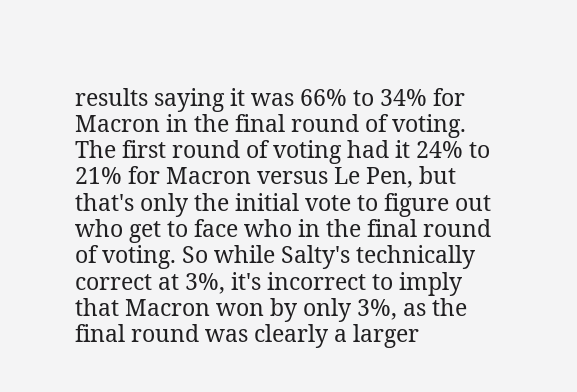results saying it was 66% to 34% for Macron in the final round of voting. The first round of voting had it 24% to 21% for Macron versus Le Pen, but that's only the initial vote to figure out who get to face who in the final round of voting. So while Salty's technically correct at 3%, it's incorrect to imply that Macron won by only 3%, as the final round was clearly a larger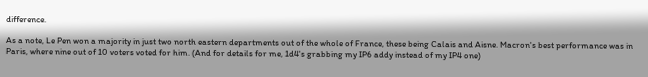difference.

As a note, Le Pen won a majority in just two north eastern departments out of the whole of France, these being Calais and Aisne. Macron's best performance was in Paris, where nine out of 10 voters voted for him. (And for details for me, 1d4's grabbing my IP6 addy instead of my IP4 one)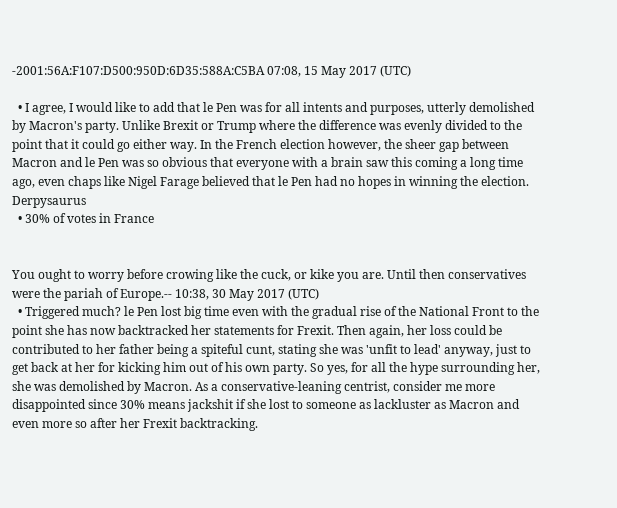-2001:56A:F107:D500:950D:6D35:588A:C5BA 07:08, 15 May 2017 (UTC)

  • I agree, I would like to add that le Pen was for all intents and purposes, utterly demolished by Macron's party. Unlike Brexit or Trump where the difference was evenly divided to the point that it could go either way. In the French election however, the sheer gap between Macron and le Pen was so obvious that everyone with a brain saw this coming a long time ago, even chaps like Nigel Farage believed that le Pen had no hopes in winning the election. Derpysaurus
  • 30% of votes in France


You ought to worry before crowing like the cuck, or kike you are. Until then conservatives were the pariah of Europe.-- 10:38, 30 May 2017 (UTC)
  • Triggered much? le Pen lost big time even with the gradual rise of the National Front to the point she has now backtracked her statements for Frexit. Then again, her loss could be contributed to her father being a spiteful cunt, stating she was 'unfit to lead' anyway, just to get back at her for kicking him out of his own party. So yes, for all the hype surrounding her, she was demolished by Macron. As a conservative-leaning centrist, consider me more disappointed since 30% means jackshit if she lost to someone as lackluster as Macron and even more so after her Frexit backtracking.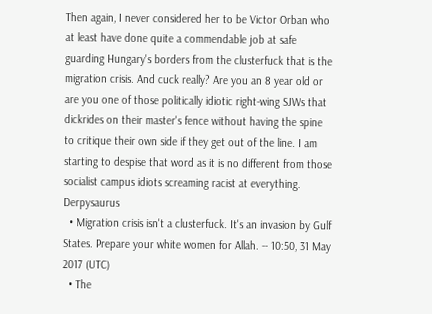Then again, I never considered her to be Victor Orban who at least have done quite a commendable job at safe guarding Hungary's borders from the clusterfuck that is the migration crisis. And cuck really? Are you an 8 year old or are you one of those politically idiotic right-wing SJWs that dickrides on their master's fence without having the spine to critique their own side if they get out of the line. I am starting to despise that word as it is no different from those socialist campus idiots screaming racist at everything. Derpysaurus
  • Migration crisis isn't a clusterfuck. It's an invasion by Gulf States. Prepare your white women for Allah. -- 10:50, 31 May 2017 (UTC)
  • The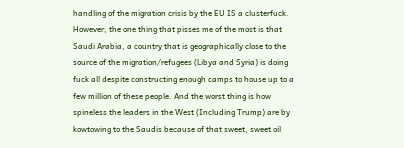handling of the migration crisis by the EU IS a clusterfuck. However, the one thing that pisses me of the most is that Saudi Arabia, a country that is geographically close to the source of the migration/refugees (Libya and Syria) is doing fuck all despite constructing enough camps to house up to a few million of these people. And the worst thing is how spineless the leaders in the West (Including Trump) are by kowtowing to the Saudis because of that sweet, sweet oil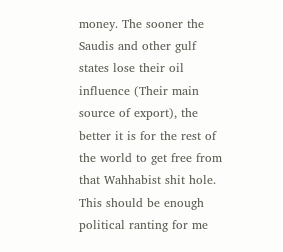money. The sooner the Saudis and other gulf states lose their oil influence (Their main source of export), the better it is for the rest of the world to get free from that Wahhabist shit hole. This should be enough political ranting for me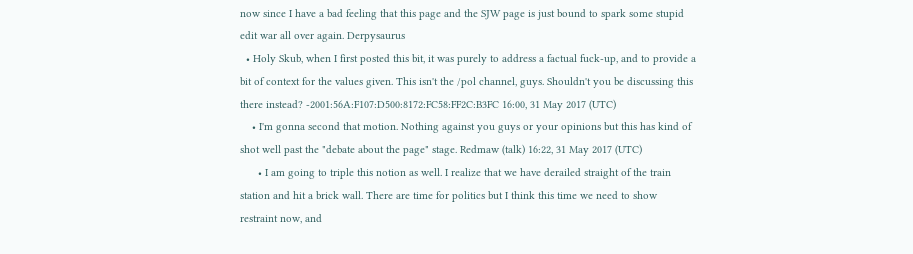now since I have a bad feeling that this page and the SJW page is just bound to spark some stupid edit war all over again. Derpysaurus
  • Holy Skub, when I first posted this bit, it was purely to address a factual fuck-up, and to provide a bit of context for the values given. This isn't the /pol channel, guys. Shouldn't you be discussing this there instead? -2001:56A:F107:D500:8172:FC58:FF2C:B3FC 16:00, 31 May 2017 (UTC)
    • I'm gonna second that motion. Nothing against you guys or your opinions but this has kind of shot well past the "debate about the page" stage. Redmaw (talk) 16:22, 31 May 2017 (UTC)
      • I am going to triple this notion as well. I realize that we have derailed straight of the train station and hit a brick wall. There are time for politics but I think this time we need to show restraint now, and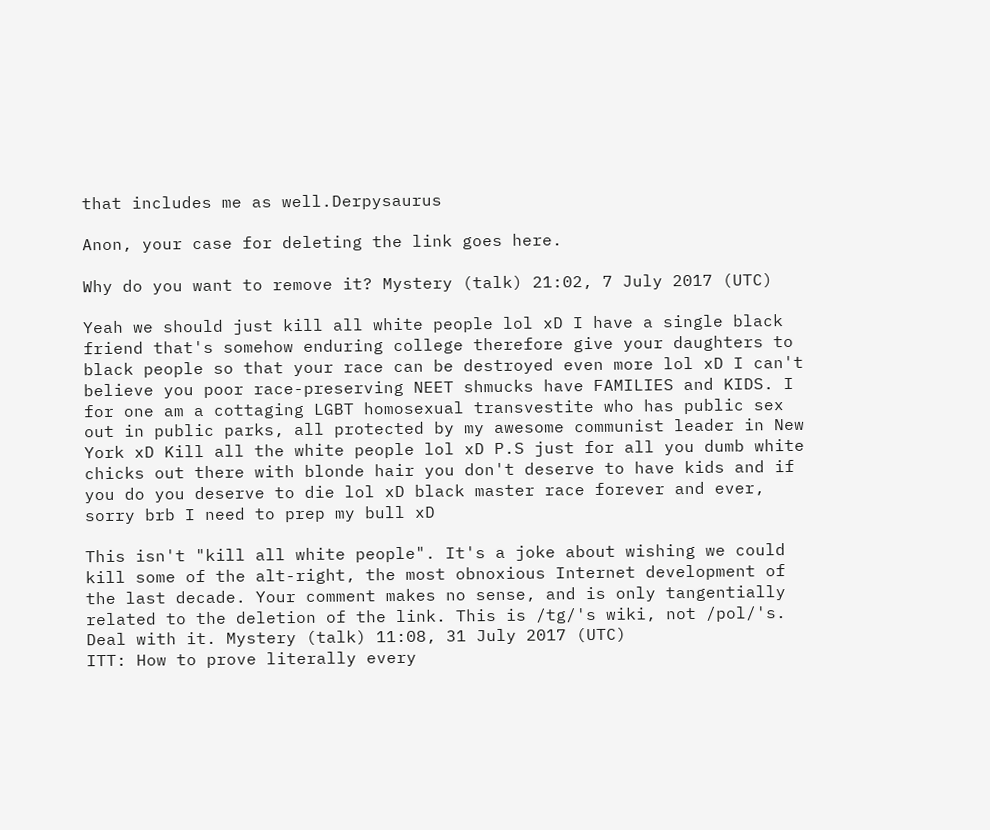that includes me as well.Derpysaurus

Anon, your case for deleting the link goes here.

Why do you want to remove it? Mystery (talk) 21:02, 7 July 2017 (UTC)

Yeah we should just kill all white people lol xD I have a single black friend that's somehow enduring college therefore give your daughters to black people so that your race can be destroyed even more lol xD I can't believe you poor race-preserving NEET shmucks have FAMILIES and KIDS. I for one am a cottaging LGBT homosexual transvestite who has public sex out in public parks, all protected by my awesome communist leader in New York xD Kill all the white people lol xD P.S just for all you dumb white chicks out there with blonde hair you don't deserve to have kids and if you do you deserve to die lol xD black master race forever and ever, sorry brb I need to prep my bull xD

This isn't "kill all white people". It's a joke about wishing we could kill some of the alt-right, the most obnoxious Internet development of the last decade. Your comment makes no sense, and is only tangentially related to the deletion of the link. This is /tg/'s wiki, not /pol/'s. Deal with it. Mystery (talk) 11:08, 31 July 2017 (UTC)
ITT: How to prove literally every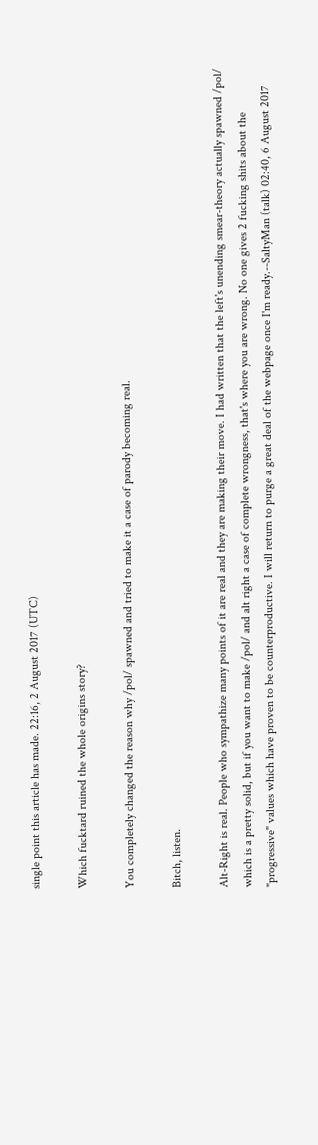single point this article has made. 22:16, 2 August 2017 (UTC)

Which fucktard ruined the whole origins story?

You completely changed the reason why /pol/ spawned and tried to make it a case of parody becoming real.

Bitch, listen.

Alt-Right is real. People who sympathize many points of it are real and they are making their move. I had written that the left's unending smear-theory actually spawned /pol/ which is a pretty solid, but if you want to make /pol/ and alt right a case of complete wrongness, that's where you are wrong. No one gives 2 fucking shits about the "progressive" values which have proven to be counterproductive. I will return to purge a great deal of the webpage once I'm ready.--SaltyMan (talk) 02:40, 6 August 2017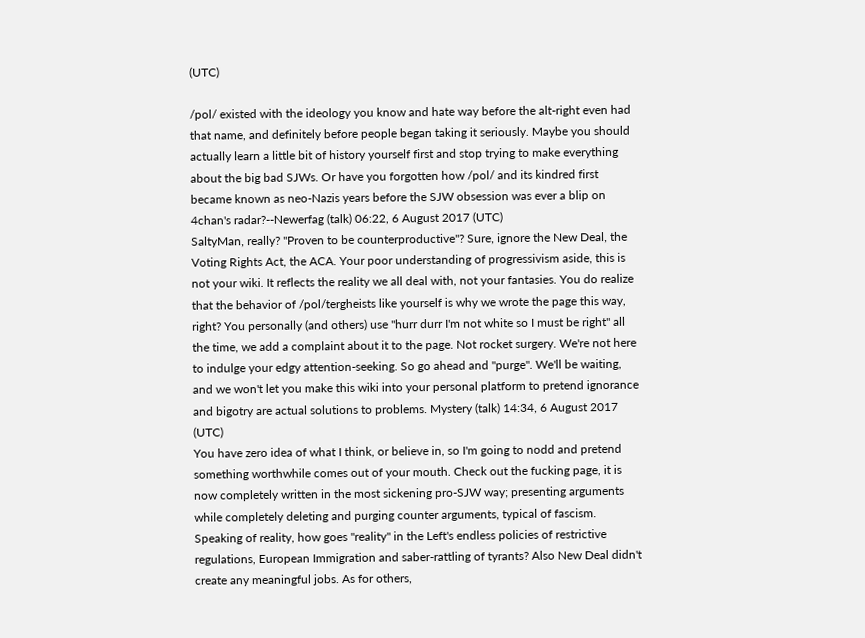(UTC)

/pol/ existed with the ideology you know and hate way before the alt-right even had that name, and definitely before people began taking it seriously. Maybe you should actually learn a little bit of history yourself first and stop trying to make everything about the big bad SJWs. Or have you forgotten how /pol/ and its kindred first became known as neo-Nazis years before the SJW obsession was ever a blip on 4chan's radar?--Newerfag (talk) 06:22, 6 August 2017 (UTC)
SaltyMan, really? "Proven to be counterproductive"? Sure, ignore the New Deal, the Voting Rights Act, the ACA. Your poor understanding of progressivism aside, this is not your wiki. It reflects the reality we all deal with, not your fantasies. You do realize that the behavior of /pol/tergheists like yourself is why we wrote the page this way, right? You personally (and others) use "hurr durr I'm not white so I must be right" all the time, we add a complaint about it to the page. Not rocket surgery. We're not here to indulge your edgy attention-seeking. So go ahead and "purge". We'll be waiting, and we won't let you make this wiki into your personal platform to pretend ignorance and bigotry are actual solutions to problems. Mystery (talk) 14:34, 6 August 2017 (UTC)
You have zero idea of what I think, or believe in, so I'm going to nodd and pretend something worthwhile comes out of your mouth. Check out the fucking page, it is now completely written in the most sickening pro-SJW way; presenting arguments while completely deleting and purging counter arguments, typical of fascism. Speaking of reality, how goes "reality" in the Left's endless policies of restrictive regulations, European Immigration and saber-rattling of tyrants? Also New Deal didn't create any meaningful jobs. As for others,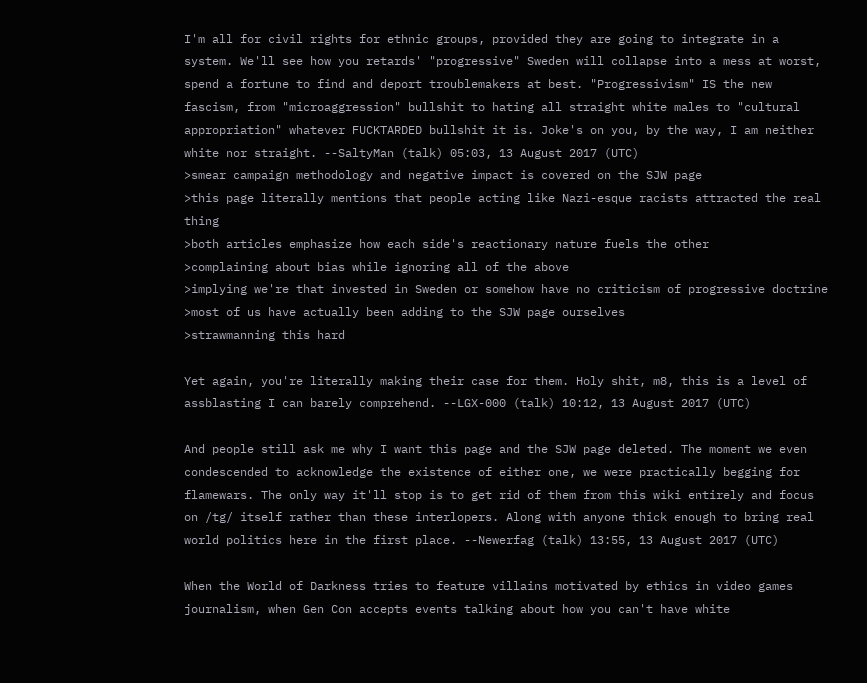I'm all for civil rights for ethnic groups, provided they are going to integrate in a system. We'll see how you retards' "progressive" Sweden will collapse into a mess at worst, spend a fortune to find and deport troublemakers at best. "Progressivism" IS the new fascism, from "microaggression" bullshit to hating all straight white males to "cultural appropriation" whatever FUCKTARDED bullshit it is. Joke's on you, by the way, I am neither white nor straight. --SaltyMan (talk) 05:03, 13 August 2017 (UTC)
>smear campaign methodology and negative impact is covered on the SJW page
>this page literally mentions that people acting like Nazi-esque racists attracted the real thing
>both articles emphasize how each side's reactionary nature fuels the other
>complaining about bias while ignoring all of the above
>implying we're that invested in Sweden or somehow have no criticism of progressive doctrine
>most of us have actually been adding to the SJW page ourselves
>strawmanning this hard

Yet again, you're literally making their case for them. Holy shit, m8, this is a level of assblasting I can barely comprehend. --LGX-000 (talk) 10:12, 13 August 2017 (UTC)

And people still ask me why I want this page and the SJW page deleted. The moment we even condescended to acknowledge the existence of either one, we were practically begging for flamewars. The only way it'll stop is to get rid of them from this wiki entirely and focus on /tg/ itself rather than these interlopers. Along with anyone thick enough to bring real world politics here in the first place. --Newerfag (talk) 13:55, 13 August 2017 (UTC)

When the World of Darkness tries to feature villains motivated by ethics in video games journalism, when Gen Con accepts events talking about how you can't have white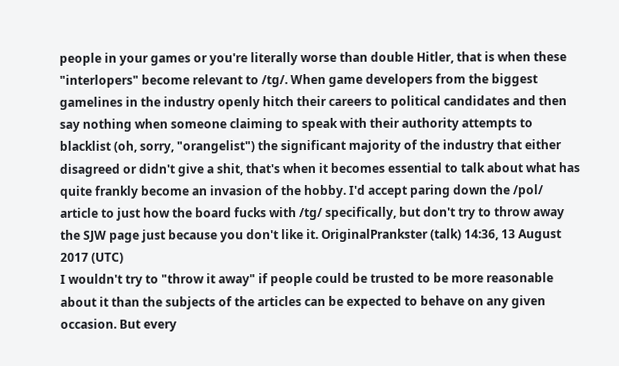people in your games or you're literally worse than double Hitler, that is when these "interlopers" become relevant to /tg/. When game developers from the biggest gamelines in the industry openly hitch their careers to political candidates and then say nothing when someone claiming to speak with their authority attempts to blacklist (oh, sorry, "orangelist") the significant majority of the industry that either disagreed or didn't give a shit, that's when it becomes essential to talk about what has quite frankly become an invasion of the hobby. I'd accept paring down the /pol/ article to just how the board fucks with /tg/ specifically, but don't try to throw away the SJW page just because you don't like it. OriginalPrankster (talk) 14:36, 13 August 2017 (UTC)
I wouldn't try to "throw it away" if people could be trusted to be more reasonable about it than the subjects of the articles can be expected to behave on any given occasion. But every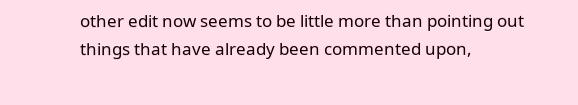other edit now seems to be little more than pointing out things that have already been commented upon,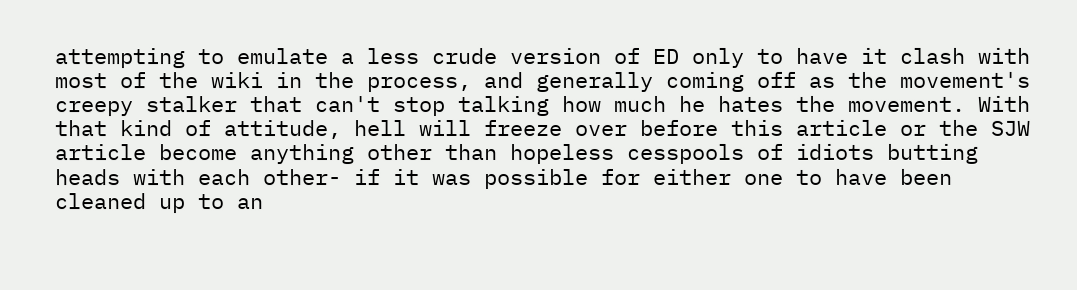attempting to emulate a less crude version of ED only to have it clash with most of the wiki in the process, and generally coming off as the movement's creepy stalker that can't stop talking how much he hates the movement. With that kind of attitude, hell will freeze over before this article or the SJW article become anything other than hopeless cesspools of idiots butting heads with each other- if it was possible for either one to have been cleaned up to an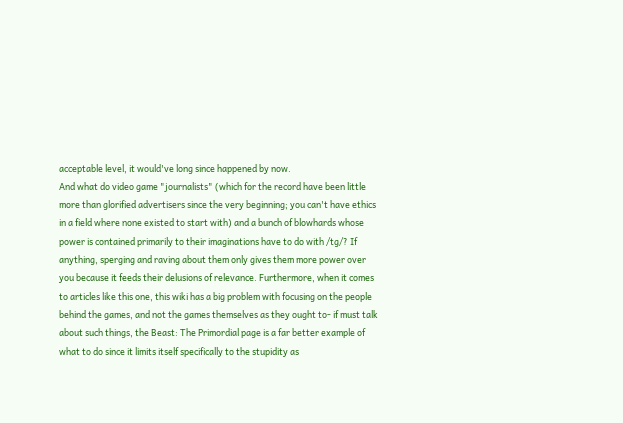acceptable level, it would've long since happened by now.
And what do video game "journalists" (which for the record have been little more than glorified advertisers since the very beginning; you can't have ethics in a field where none existed to start with) and a bunch of blowhards whose power is contained primarily to their imaginations have to do with /tg/? If anything, sperging and raving about them only gives them more power over you because it feeds their delusions of relevance. Furthermore, when it comes to articles like this one, this wiki has a big problem with focusing on the people behind the games, and not the games themselves as they ought to- if must talk about such things, the Beast: The Primordial page is a far better example of what to do since it limits itself specifically to the stupidity as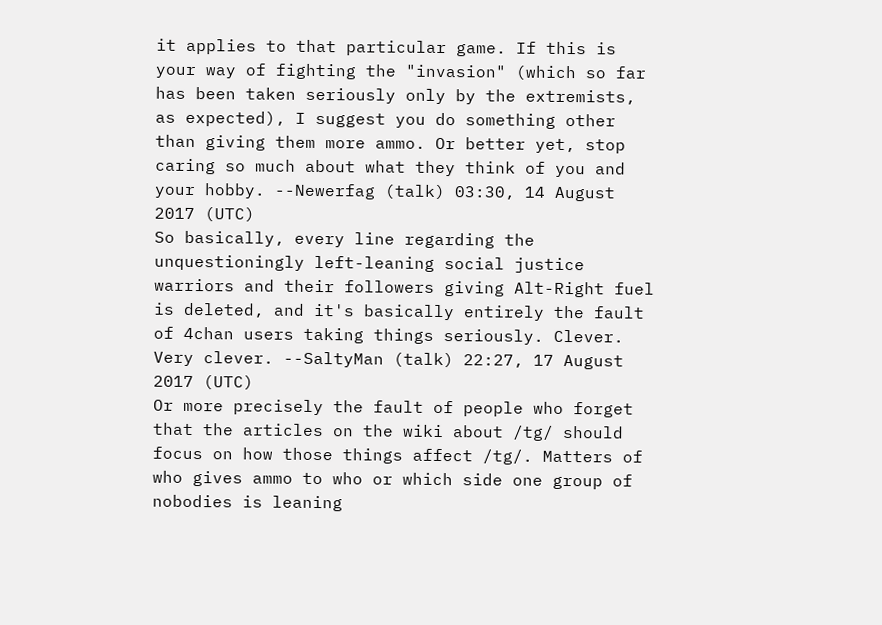it applies to that particular game. If this is your way of fighting the "invasion" (which so far has been taken seriously only by the extremists, as expected), I suggest you do something other than giving them more ammo. Or better yet, stop caring so much about what they think of you and your hobby. --Newerfag (talk) 03:30, 14 August 2017 (UTC)
So basically, every line regarding the unquestioningly left-leaning social justice warriors and their followers giving Alt-Right fuel is deleted, and it's basically entirely the fault of 4chan users taking things seriously. Clever. Very clever. --SaltyMan (talk) 22:27, 17 August 2017 (UTC)
Or more precisely the fault of people who forget that the articles on the wiki about /tg/ should focus on how those things affect /tg/. Matters of who gives ammo to who or which side one group of nobodies is leaning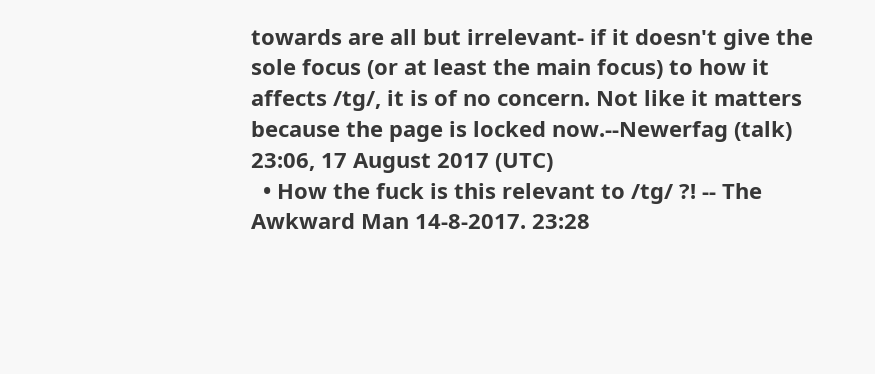towards are all but irrelevant- if it doesn't give the sole focus (or at least the main focus) to how it affects /tg/, it is of no concern. Not like it matters because the page is locked now.--Newerfag (talk) 23:06, 17 August 2017 (UTC)
  • How the fuck is this relevant to /tg/ ?! -- The Awkward Man 14-8-2017. 23:28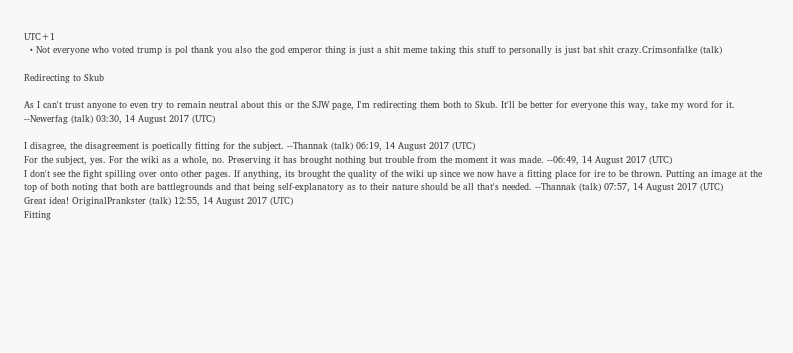UTC+1
  • Not everyone who voted trump is pol thank you also the god emperor thing is just a shit meme taking this stuff to personally is just bat shit crazy.Crimsonfalke (talk)

Redirecting to Skub

As I can't trust anyone to even try to remain neutral about this or the SJW page, I'm redirecting them both to Skub. It'll be better for everyone this way, take my word for it. --Newerfag (talk) 03:30, 14 August 2017 (UTC)

I disagree, the disagreement is poetically fitting for the subject. --Thannak (talk) 06:19, 14 August 2017 (UTC)
For the subject, yes. For the wiki as a whole, no. Preserving it has brought nothing but trouble from the moment it was made. --06:49, 14 August 2017 (UTC)
I don't see the fight spilling over onto other pages. If anything, its brought the quality of the wiki up since we now have a fitting place for ire to be thrown. Putting an image at the top of both noting that both are battlegrounds and that being self-explanatory as to their nature should be all that's needed. --Thannak (talk) 07:57, 14 August 2017 (UTC)
Great idea! OriginalPrankster (talk) 12:55, 14 August 2017 (UTC)
Fitting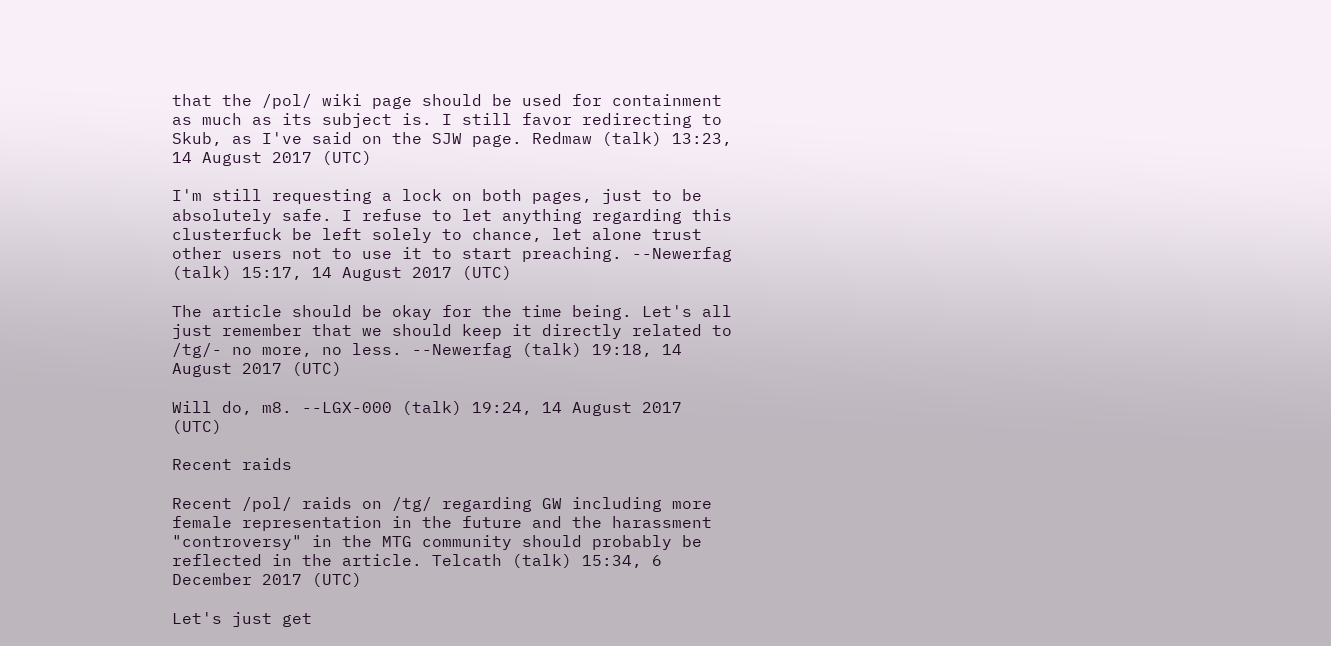that the /pol/ wiki page should be used for containment as much as its subject is. I still favor redirecting to Skub, as I've said on the SJW page. Redmaw (talk) 13:23, 14 August 2017 (UTC)

I'm still requesting a lock on both pages, just to be absolutely safe. I refuse to let anything regarding this clusterfuck be left solely to chance, let alone trust other users not to use it to start preaching. --Newerfag (talk) 15:17, 14 August 2017 (UTC)

The article should be okay for the time being. Let's all just remember that we should keep it directly related to /tg/- no more, no less. --Newerfag (talk) 19:18, 14 August 2017 (UTC)

Will do, m8. --LGX-000 (talk) 19:24, 14 August 2017 (UTC)

Recent raids

Recent /pol/ raids on /tg/ regarding GW including more female representation in the future and the harassment "controversy" in the MTG community should probably be reflected in the article. Telcath (talk) 15:34, 6 December 2017 (UTC)

Let's just get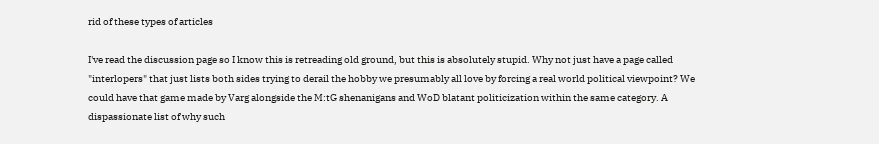rid of these types of articles

I've read the discussion page so I know this is retreading old ground, but this is absolutely stupid. Why not just have a page called "interlopers" that just lists both sides trying to derail the hobby we presumably all love by forcing a real world political viewpoint? We could have that game made by Varg alongside the M:tG shenanigans and WoD blatant politicization within the same category. A dispassionate list of why such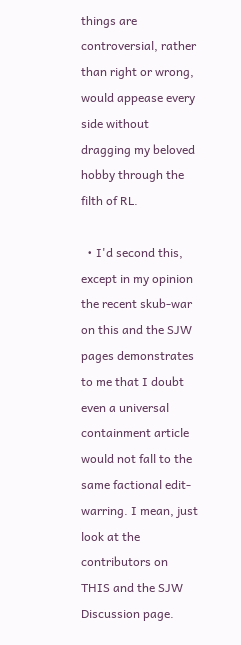things are controversial, rather than right or wrong, would appease every side without dragging my beloved hobby through the filth of RL.

  • I'd second this, except in my opinion the recent skub-war on this and the SJW pages demonstrates to me that I doubt even a universal containment article would not fall to the same factional edit-warring. I mean, just look at the contributors on THIS and the SJW Discussion page.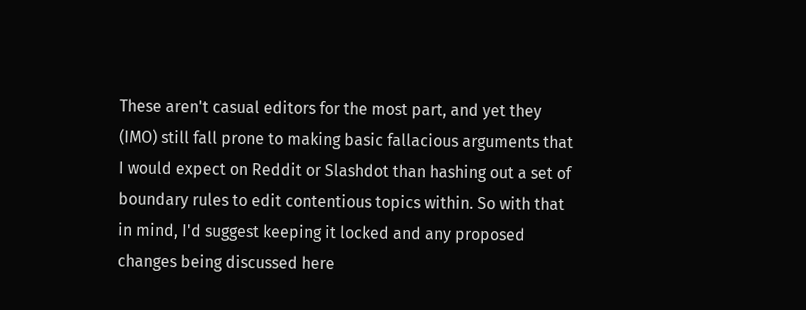These aren't casual editors for the most part, and yet they (IMO) still fall prone to making basic fallacious arguments that I would expect on Reddit or Slashdot than hashing out a set of boundary rules to edit contentious topics within. So with that in mind, I'd suggest keeping it locked and any proposed changes being discussed here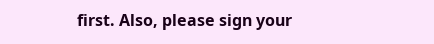first. Also, please sign your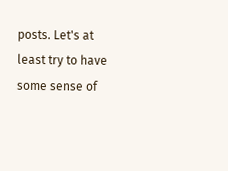posts. Let's at least try to have some sense of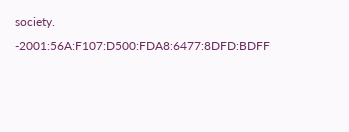society. -2001:56A:F107:D500:FDA8:6477:8DFD:BDFF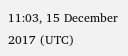11:03, 15 December 2017 (UTC)